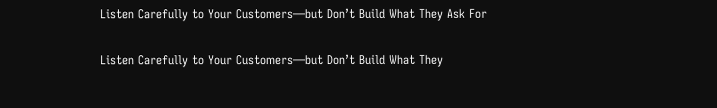Listen Carefully to Your Customers—but Don’t Build What They Ask For

Listen Carefully to Your Customers—but Don’t Build What They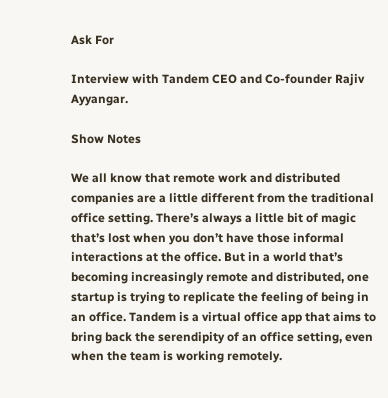Ask For

Interview with Tandem CEO and Co-founder Rajiv Ayyangar.

Show Notes

We all know that remote work and distributed companies are a little different from the traditional office setting. There’s always a little bit of magic that’s lost when you don’t have those informal interactions at the office. But in a world that’s becoming increasingly remote and distributed, one startup is trying to replicate the feeling of being in an office. Tandem is a virtual office app that aims to bring back the serendipity of an office setting, even when the team is working remotely.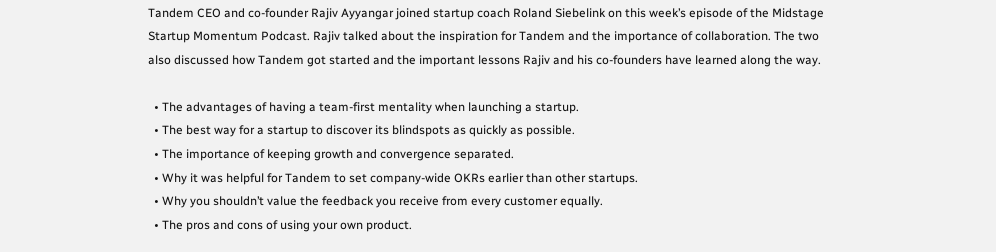Tandem CEO and co-founder Rajiv Ayyangar joined startup coach Roland Siebelink on this week’s episode of the Midstage Startup Momentum Podcast. Rajiv talked about the inspiration for Tandem and the importance of collaboration. The two also discussed how Tandem got started and the important lessons Rajiv and his co-founders have learned along the way.

  • The advantages of having a team-first mentality when launching a startup.
  • The best way for a startup to discover its blindspots as quickly as possible.
  • The importance of keeping growth and convergence separated.
  • Why it was helpful for Tandem to set company-wide OKRs earlier than other startups.
  • Why you shouldn’t value the feedback you receive from every customer equally.
  • The pros and cons of using your own product.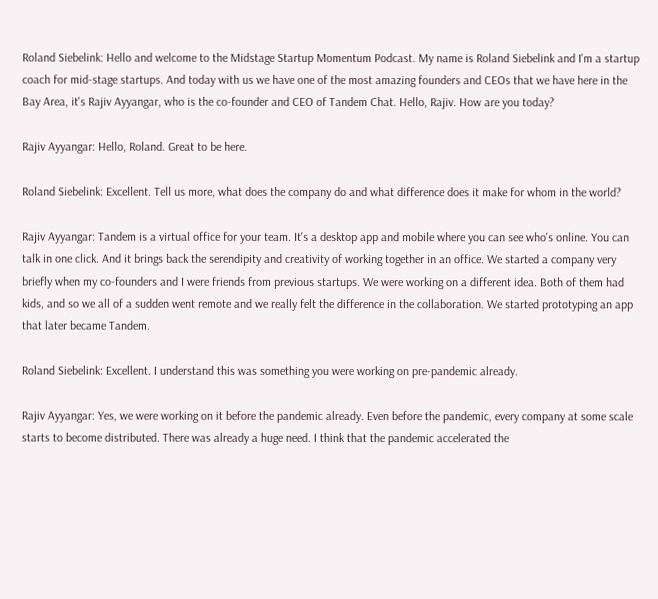Roland Siebelink: Hello and welcome to the Midstage Startup Momentum Podcast. My name is Roland Siebelink and I'm a startup coach for mid-stage startups. And today with us we have one of the most amazing founders and CEOs that we have here in the Bay Area, it's Rajiv Ayyangar, who is the co-founder and CEO of Tandem Chat. Hello, Rajiv. How are you today?

Rajiv Ayyangar: Hello, Roland. Great to be here.

Roland Siebelink: Excellent. Tell us more, what does the company do and what difference does it make for whom in the world?

Rajiv Ayyangar: Tandem is a virtual office for your team. It's a desktop app and mobile where you can see who's online. You can talk in one click. And it brings back the serendipity and creativity of working together in an office. We started a company very briefly when my co-founders and I were friends from previous startups. We were working on a different idea. Both of them had kids, and so we all of a sudden went remote and we really felt the difference in the collaboration. We started prototyping an app that later became Tandem.

Roland Siebelink: Excellent. I understand this was something you were working on pre-pandemic already.

Rajiv Ayyangar: Yes, we were working on it before the pandemic already. Even before the pandemic, every company at some scale starts to become distributed. There was already a huge need. I think that the pandemic accelerated the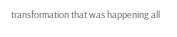transformation that was happening all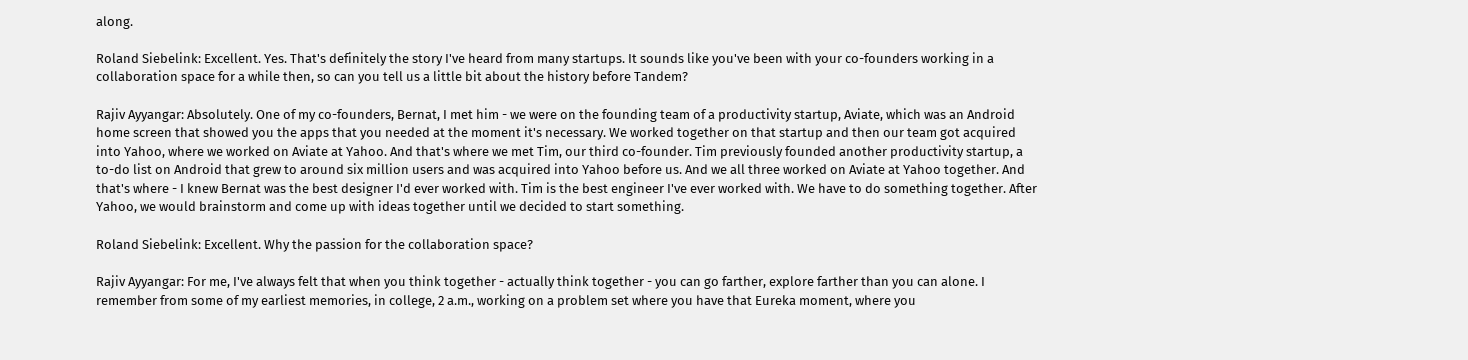along.

Roland Siebelink: Excellent. Yes. That's definitely the story I've heard from many startups. It sounds like you've been with your co-founders working in a collaboration space for a while then, so can you tell us a little bit about the history before Tandem?

Rajiv Ayyangar: Absolutely. One of my co-founders, Bernat, I met him - we were on the founding team of a productivity startup, Aviate, which was an Android home screen that showed you the apps that you needed at the moment it's necessary. We worked together on that startup and then our team got acquired into Yahoo, where we worked on Aviate at Yahoo. And that's where we met Tim, our third co-founder. Tim previously founded another productivity startup, a to-do list on Android that grew to around six million users and was acquired into Yahoo before us. And we all three worked on Aviate at Yahoo together. And that's where - I knew Bernat was the best designer I'd ever worked with. Tim is the best engineer I've ever worked with. We have to do something together. After Yahoo, we would brainstorm and come up with ideas together until we decided to start something.

Roland Siebelink: Excellent. Why the passion for the collaboration space?

Rajiv Ayyangar: For me, I've always felt that when you think together - actually think together - you can go farther, explore farther than you can alone. I remember from some of my earliest memories, in college, 2 a.m., working on a problem set where you have that Eureka moment, where you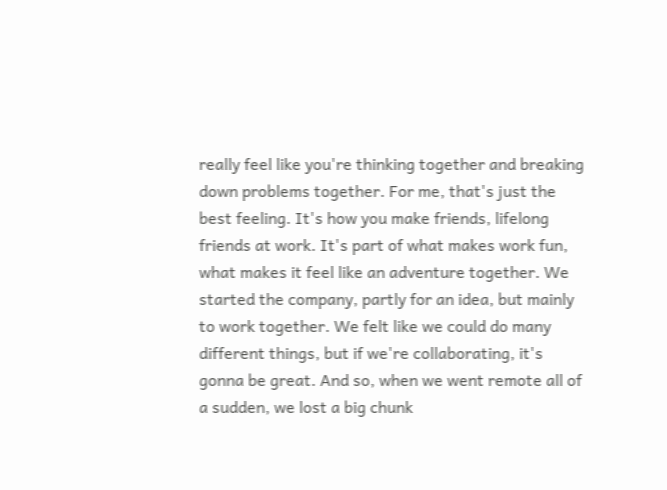really feel like you're thinking together and breaking down problems together. For me, that's just the best feeling. It's how you make friends, lifelong friends at work. It's part of what makes work fun, what makes it feel like an adventure together. We started the company, partly for an idea, but mainly to work together. We felt like we could do many different things, but if we're collaborating, it's gonna be great. And so, when we went remote all of a sudden, we lost a big chunk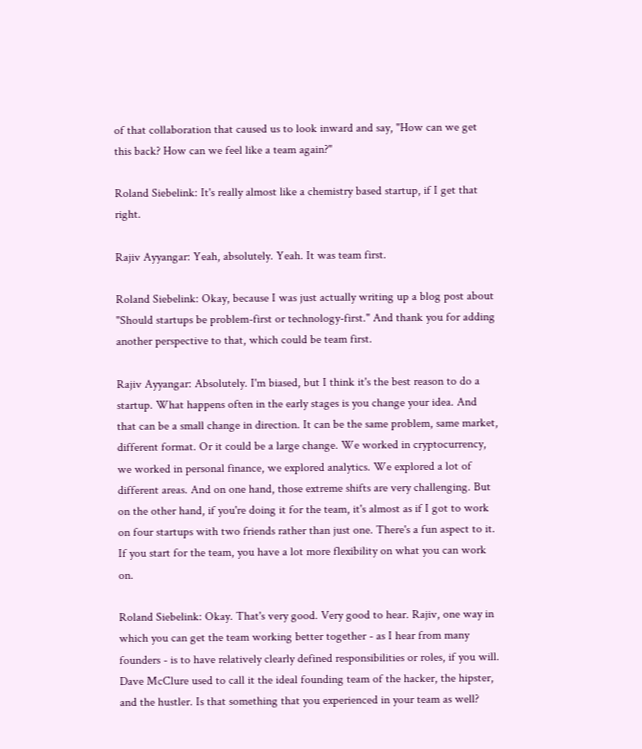of that collaboration that caused us to look inward and say, "How can we get this back? How can we feel like a team again?"

Roland Siebelink: It's really almost like a chemistry based startup, if I get that right.

Rajiv Ayyangar: Yeah, absolutely. Yeah. It was team first.

Roland Siebelink: Okay, because I was just actually writing up a blog post about "Should startups be problem-first or technology-first." And thank you for adding another perspective to that, which could be team first.

Rajiv Ayyangar: Absolutely. I'm biased, but I think it's the best reason to do a startup. What happens often in the early stages is you change your idea. And that can be a small change in direction. It can be the same problem, same market, different format. Or it could be a large change. We worked in cryptocurrency, we worked in personal finance, we explored analytics. We explored a lot of different areas. And on one hand, those extreme shifts are very challenging. But on the other hand, if you're doing it for the team, it's almost as if I got to work on four startups with two friends rather than just one. There's a fun aspect to it. If you start for the team, you have a lot more flexibility on what you can work on.

Roland Siebelink: Okay. That's very good. Very good to hear. Rajiv, one way in which you can get the team working better together - as I hear from many founders - is to have relatively clearly defined responsibilities or roles, if you will. Dave McClure used to call it the ideal founding team of the hacker, the hipster, and the hustler. Is that something that you experienced in your team as well?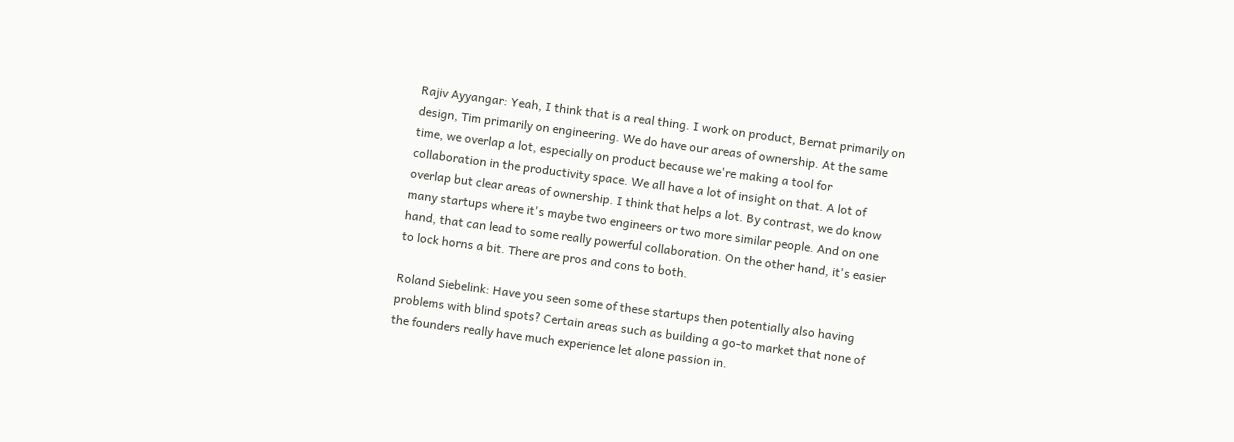Rajiv Ayyangar: Yeah, I think that is a real thing. I work on product, Bernat primarily on design, Tim primarily on engineering. We do have our areas of ownership. At the same time, we overlap a lot, especially on product because we're making a tool for collaboration in the productivity space. We all have a lot of insight on that. A lot of overlap but clear areas of ownership. I think that helps a lot. By contrast, we do know many startups where it's maybe two engineers or two more similar people. And on one hand, that can lead to some really powerful collaboration. On the other hand, it's easier to lock horns a bit. There are pros and cons to both.

Roland Siebelink: Have you seen some of these startups then potentially also having problems with blind spots? Certain areas such as building a go-to market that none of the founders really have much experience let alone passion in.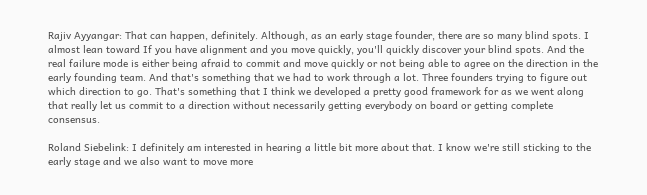Rajiv Ayyangar: That can happen, definitely. Although, as an early stage founder, there are so many blind spots. I almost lean toward If you have alignment and you move quickly, you'll quickly discover your blind spots. And the real failure mode is either being afraid to commit and move quickly or not being able to agree on the direction in the early founding team. And that's something that we had to work through a lot. Three founders trying to figure out which direction to go. That's something that I think we developed a pretty good framework for as we went along that really let us commit to a direction without necessarily getting everybody on board or getting complete consensus.

Roland Siebelink: I definitely am interested in hearing a little bit more about that. I know we're still sticking to the early stage and we also want to move more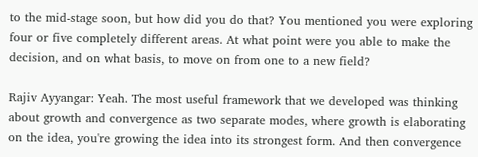to the mid-stage soon, but how did you do that? You mentioned you were exploring four or five completely different areas. At what point were you able to make the decision, and on what basis, to move on from one to a new field?

Rajiv Ayyangar: Yeah. The most useful framework that we developed was thinking about growth and convergence as two separate modes, where growth is elaborating on the idea, you're growing the idea into its strongest form. And then convergence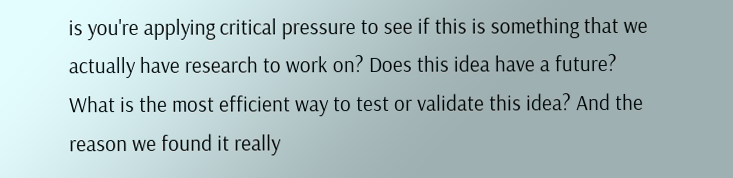is you're applying critical pressure to see if this is something that we actually have research to work on? Does this idea have a future? What is the most efficient way to test or validate this idea? And the reason we found it really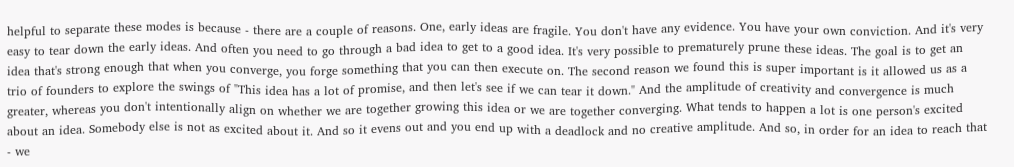helpful to separate these modes is because - there are a couple of reasons. One, early ideas are fragile. You don't have any evidence. You have your own conviction. And it's very easy to tear down the early ideas. And often you need to go through a bad idea to get to a good idea. It's very possible to prematurely prune these ideas. The goal is to get an idea that's strong enough that when you converge, you forge something that you can then execute on. The second reason we found this is super important is it allowed us as a trio of founders to explore the swings of "This idea has a lot of promise, and then let's see if we can tear it down." And the amplitude of creativity and convergence is much greater, whereas you don't intentionally align on whether we are together growing this idea or we are together converging. What tends to happen a lot is one person's excited about an idea. Somebody else is not as excited about it. And so it evens out and you end up with a deadlock and no creative amplitude. And so, in order for an idea to reach that - we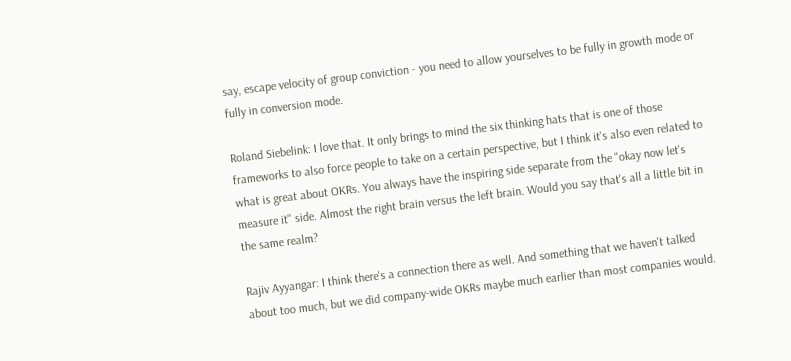say, escape velocity of group conviction - you need to allow yourselves to be fully in growth mode or fully in conversion mode.

Roland Siebelink: I love that. It only brings to mind the six thinking hats that is one of those frameworks to also force people to take on a certain perspective, but I think it's also even related to what is great about OKRs. You always have the inspiring side separate from the "okay now let's measure it" side. Almost the right brain versus the left brain. Would you say that's all a little bit in the same realm?

Rajiv Ayyangar: I think there's a connection there as well. And something that we haven't talked about too much, but we did company-wide OKRs maybe much earlier than most companies would.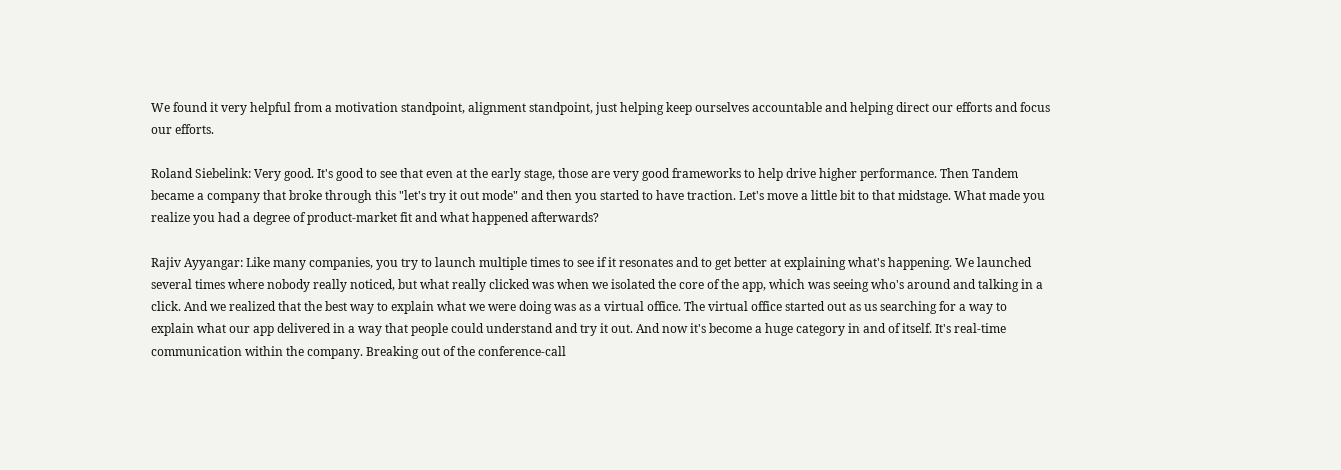We found it very helpful from a motivation standpoint, alignment standpoint, just helping keep ourselves accountable and helping direct our efforts and focus our efforts.

Roland Siebelink: Very good. It's good to see that even at the early stage, those are very good frameworks to help drive higher performance. Then Tandem became a company that broke through this "let's try it out mode" and then you started to have traction. Let's move a little bit to that midstage. What made you realize you had a degree of product-market fit and what happened afterwards?

Rajiv Ayyangar: Like many companies, you try to launch multiple times to see if it resonates and to get better at explaining what's happening. We launched several times where nobody really noticed, but what really clicked was when we isolated the core of the app, which was seeing who's around and talking in a click. And we realized that the best way to explain what we were doing was as a virtual office. The virtual office started out as us searching for a way to explain what our app delivered in a way that people could understand and try it out. And now it's become a huge category in and of itself. It's real-time communication within the company. Breaking out of the conference-call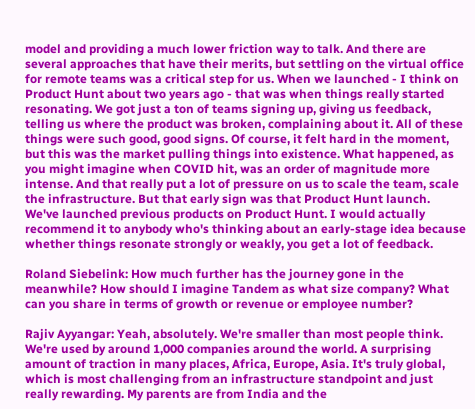model and providing a much lower friction way to talk. And there are several approaches that have their merits, but settling on the virtual office for remote teams was a critical step for us. When we launched - I think on Product Hunt about two years ago - that was when things really started resonating. We got just a ton of teams signing up, giving us feedback, telling us where the product was broken, complaining about it. All of these things were such good, good signs. Of course, it felt hard in the moment, but this was the market pulling things into existence. What happened, as you might imagine when COVID hit, was an order of magnitude more intense. And that really put a lot of pressure on us to scale the team, scale the infrastructure. But that early sign was that Product Hunt launch. We've launched previous products on Product Hunt. I would actually recommend it to anybody who's thinking about an early-stage idea because whether things resonate strongly or weakly, you get a lot of feedback.

Roland Siebelink: How much further has the journey gone in the meanwhile? How should I imagine Tandem as what size company? What can you share in terms of growth or revenue or employee number?

Rajiv Ayyangar: Yeah, absolutely. We're smaller than most people think. We're used by around 1,000 companies around the world. A surprising amount of traction in many places, Africa, Europe, Asia. It's truly global, which is most challenging from an infrastructure standpoint and just really rewarding. My parents are from India and the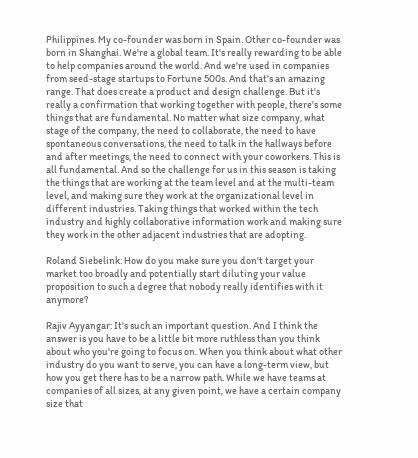Philippines. My co-founder was born in Spain. Other co-founder was born in Shanghai. We're a global team. It's really rewarding to be able to help companies around the world. And we're used in companies from seed-stage startups to Fortune 500s. And that's an amazing range. That does create a product and design challenge. But it's really a confirmation that working together with people, there's some things that are fundamental. No matter what size company, what stage of the company, the need to collaborate, the need to have spontaneous conversations, the need to talk in the hallways before and after meetings, the need to connect with your coworkers. This is all fundamental. And so the challenge for us in this season is taking the things that are working at the team level and at the multi-team level, and making sure they work at the organizational level in different industries. Taking things that worked within the tech industry and highly collaborative information work and making sure they work in the other adjacent industries that are adopting.

Roland Siebelink: How do you make sure you don't target your market too broadly and potentially start diluting your value proposition to such a degree that nobody really identifies with it anymore?

Rajiv Ayyangar: It's such an important question. And I think the answer is you have to be a little bit more ruthless than you think about who you're going to focus on. When you think about what other industry do you want to serve, you can have a long-term view, but how you get there has to be a narrow path. While we have teams at companies of all sizes, at any given point, we have a certain company size that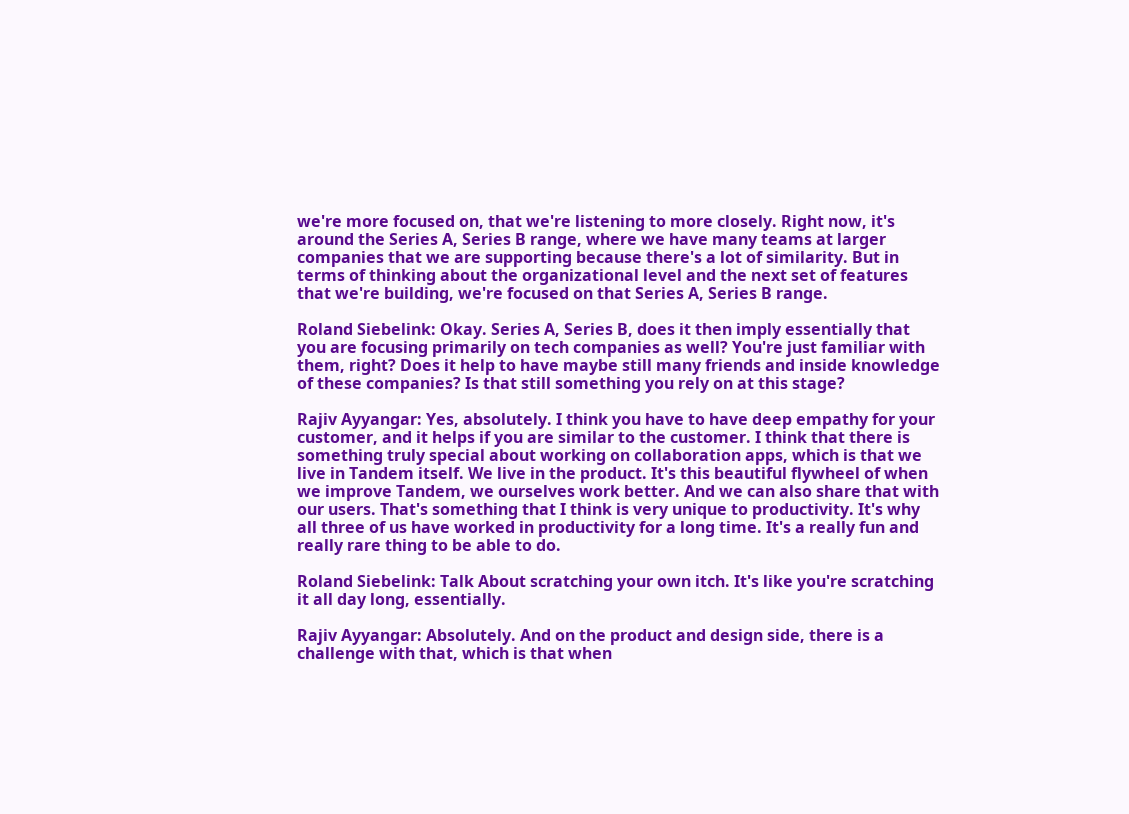we're more focused on, that we're listening to more closely. Right now, it's around the Series A, Series B range, where we have many teams at larger companies that we are supporting because there's a lot of similarity. But in terms of thinking about the organizational level and the next set of features that we're building, we're focused on that Series A, Series B range.

Roland Siebelink: Okay. Series A, Series B, does it then imply essentially that you are focusing primarily on tech companies as well? You're just familiar with them, right? Does it help to have maybe still many friends and inside knowledge of these companies? Is that still something you rely on at this stage?

Rajiv Ayyangar: Yes, absolutely. I think you have to have deep empathy for your customer, and it helps if you are similar to the customer. I think that there is something truly special about working on collaboration apps, which is that we live in Tandem itself. We live in the product. It's this beautiful flywheel of when we improve Tandem, we ourselves work better. And we can also share that with our users. That's something that I think is very unique to productivity. It's why all three of us have worked in productivity for a long time. It's a really fun and really rare thing to be able to do.

Roland Siebelink: Talk About scratching your own itch. It's like you're scratching it all day long, essentially.

Rajiv Ayyangar: Absolutely. And on the product and design side, there is a challenge with that, which is that when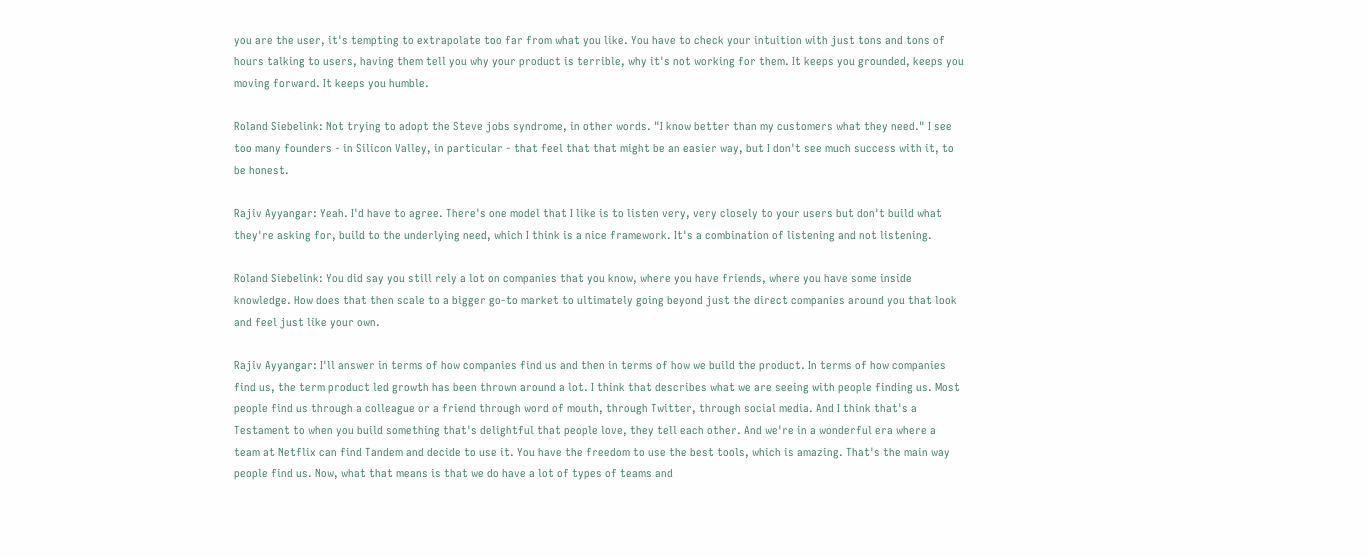you are the user, it's tempting to extrapolate too far from what you like. You have to check your intuition with just tons and tons of hours talking to users, having them tell you why your product is terrible, why it's not working for them. It keeps you grounded, keeps you moving forward. It keeps you humble.

Roland Siebelink: Not trying to adopt the Steve jobs syndrome, in other words. "I know better than my customers what they need." I see too many founders - in Silicon Valley, in particular - that feel that that might be an easier way, but I don't see much success with it, to be honest.

Rajiv Ayyangar: Yeah. I'd have to agree. There's one model that I like is to listen very, very closely to your users but don't build what they're asking for, build to the underlying need, which I think is a nice framework. It's a combination of listening and not listening.

Roland Siebelink: You did say you still rely a lot on companies that you know, where you have friends, where you have some inside knowledge. How does that then scale to a bigger go-to market to ultimately going beyond just the direct companies around you that look and feel just like your own.

Rajiv Ayyangar: I'll answer in terms of how companies find us and then in terms of how we build the product. In terms of how companies find us, the term product led growth has been thrown around a lot. I think that describes what we are seeing with people finding us. Most people find us through a colleague or a friend through word of mouth, through Twitter, through social media. And I think that's a Testament to when you build something that's delightful that people love, they tell each other. And we're in a wonderful era where a team at Netflix can find Tandem and decide to use it. You have the freedom to use the best tools, which is amazing. That's the main way people find us. Now, what that means is that we do have a lot of types of teams and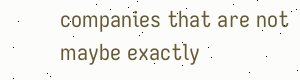companies that are not maybe exactly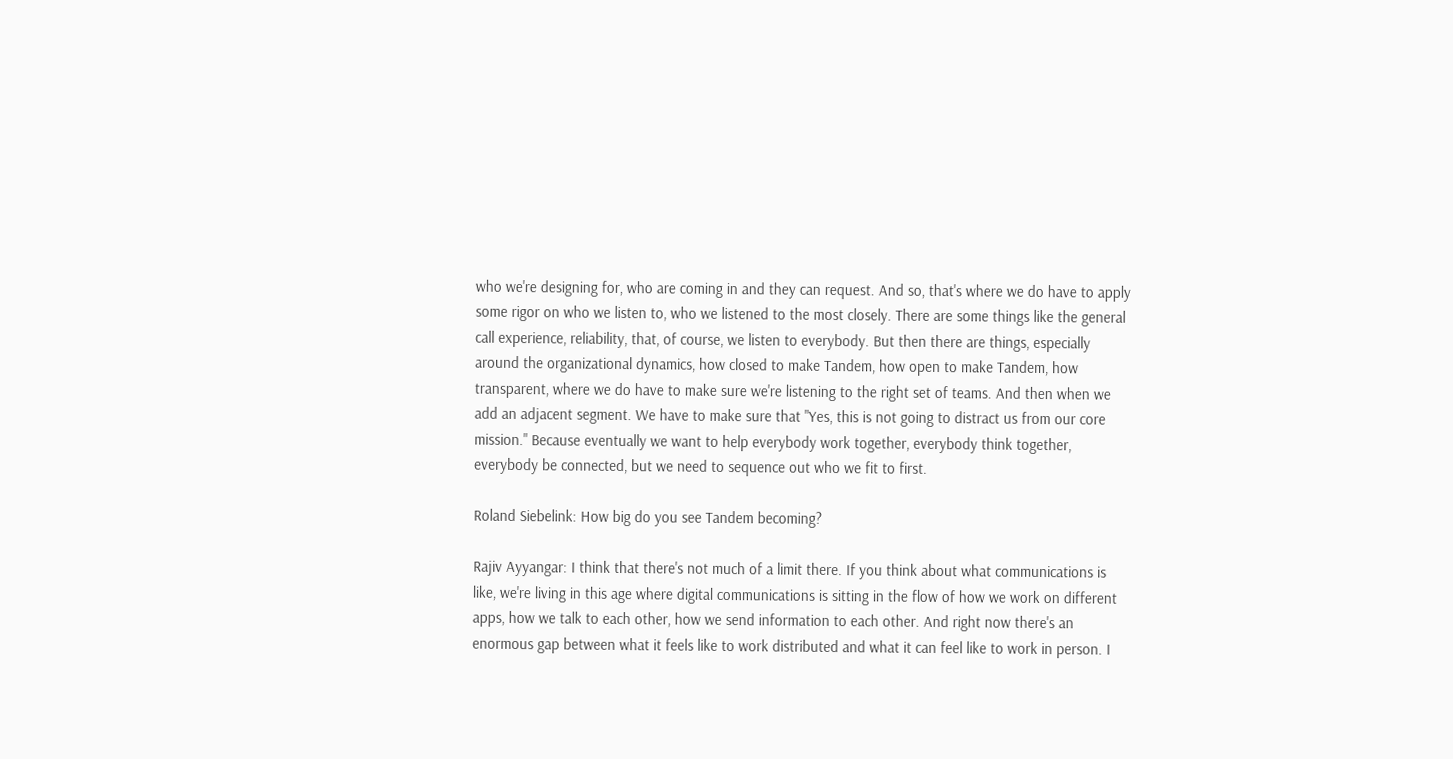who we're designing for, who are coming in and they can request. And so, that's where we do have to apply some rigor on who we listen to, who we listened to the most closely. There are some things like the general call experience, reliability, that, of course, we listen to everybody. But then there are things, especially around the organizational dynamics, how closed to make Tandem, how open to make Tandem, how transparent, where we do have to make sure we're listening to the right set of teams. And then when we add an adjacent segment. We have to make sure that "Yes, this is not going to distract us from our core mission." Because eventually we want to help everybody work together, everybody think together, everybody be connected, but we need to sequence out who we fit to first.

Roland Siebelink: How big do you see Tandem becoming?

Rajiv Ayyangar: I think that there's not much of a limit there. If you think about what communications is like, we're living in this age where digital communications is sitting in the flow of how we work on different apps, how we talk to each other, how we send information to each other. And right now there's an enormous gap between what it feels like to work distributed and what it can feel like to work in person. I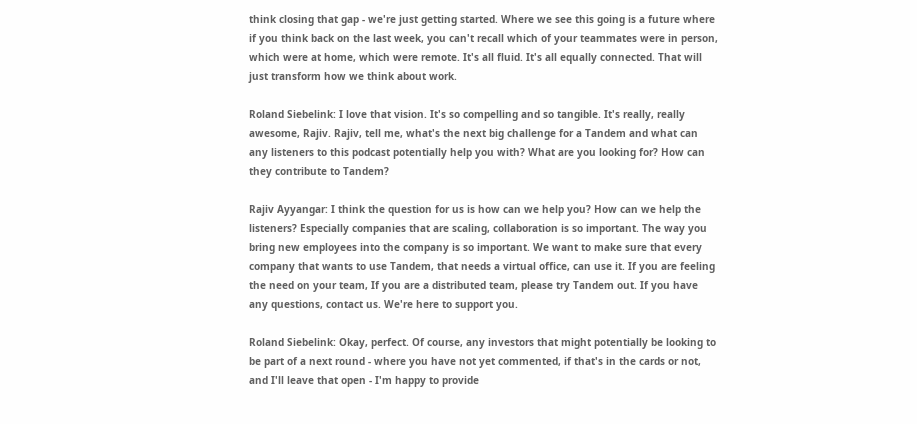think closing that gap - we're just getting started. Where we see this going is a future where if you think back on the last week, you can't recall which of your teammates were in person, which were at home, which were remote. It's all fluid. It's all equally connected. That will just transform how we think about work.

Roland Siebelink: I love that vision. It's so compelling and so tangible. It's really, really awesome, Rajiv. Rajiv, tell me, what's the next big challenge for a Tandem and what can any listeners to this podcast potentially help you with? What are you looking for? How can they contribute to Tandem?

Rajiv Ayyangar: I think the question for us is how can we help you? How can we help the listeners? Especially companies that are scaling, collaboration is so important. The way you bring new employees into the company is so important. We want to make sure that every company that wants to use Tandem, that needs a virtual office, can use it. If you are feeling the need on your team, If you are a distributed team, please try Tandem out. If you have any questions, contact us. We're here to support you.

Roland Siebelink: Okay, perfect. Of course, any investors that might potentially be looking to be part of a next round - where you have not yet commented, if that's in the cards or not, and I'll leave that open - I'm happy to provide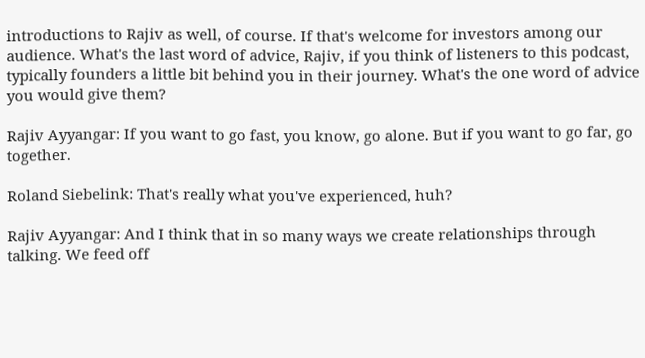introductions to Rajiv as well, of course. If that's welcome for investors among our audience. What's the last word of advice, Rajiv, if you think of listeners to this podcast, typically founders a little bit behind you in their journey. What's the one word of advice you would give them?

Rajiv Ayyangar: If you want to go fast, you know, go alone. But if you want to go far, go together.

Roland Siebelink: That's really what you've experienced, huh?

Rajiv Ayyangar: And I think that in so many ways we create relationships through talking. We feed off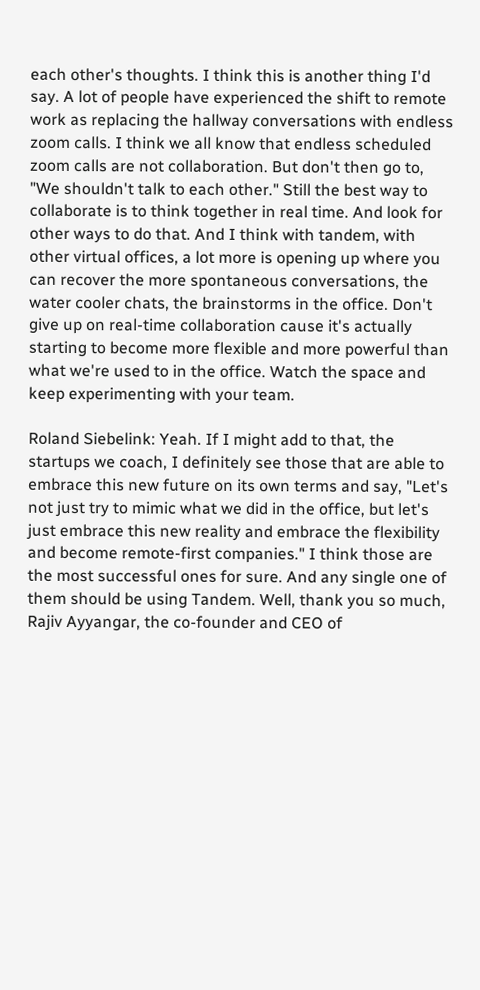each other's thoughts. I think this is another thing I'd say. A lot of people have experienced the shift to remote work as replacing the hallway conversations with endless zoom calls. I think we all know that endless scheduled zoom calls are not collaboration. But don't then go to, "We shouldn't talk to each other." Still the best way to collaborate is to think together in real time. And look for other ways to do that. And I think with tandem, with other virtual offices, a lot more is opening up where you can recover the more spontaneous conversations, the water cooler chats, the brainstorms in the office. Don't give up on real-time collaboration cause it's actually starting to become more flexible and more powerful than what we're used to in the office. Watch the space and keep experimenting with your team.

Roland Siebelink: Yeah. If I might add to that, the startups we coach, I definitely see those that are able to embrace this new future on its own terms and say, "Let's not just try to mimic what we did in the office, but let's just embrace this new reality and embrace the flexibility and become remote-first companies." I think those are the most successful ones for sure. And any single one of them should be using Tandem. Well, thank you so much, Rajiv Ayyangar, the co-founder and CEO of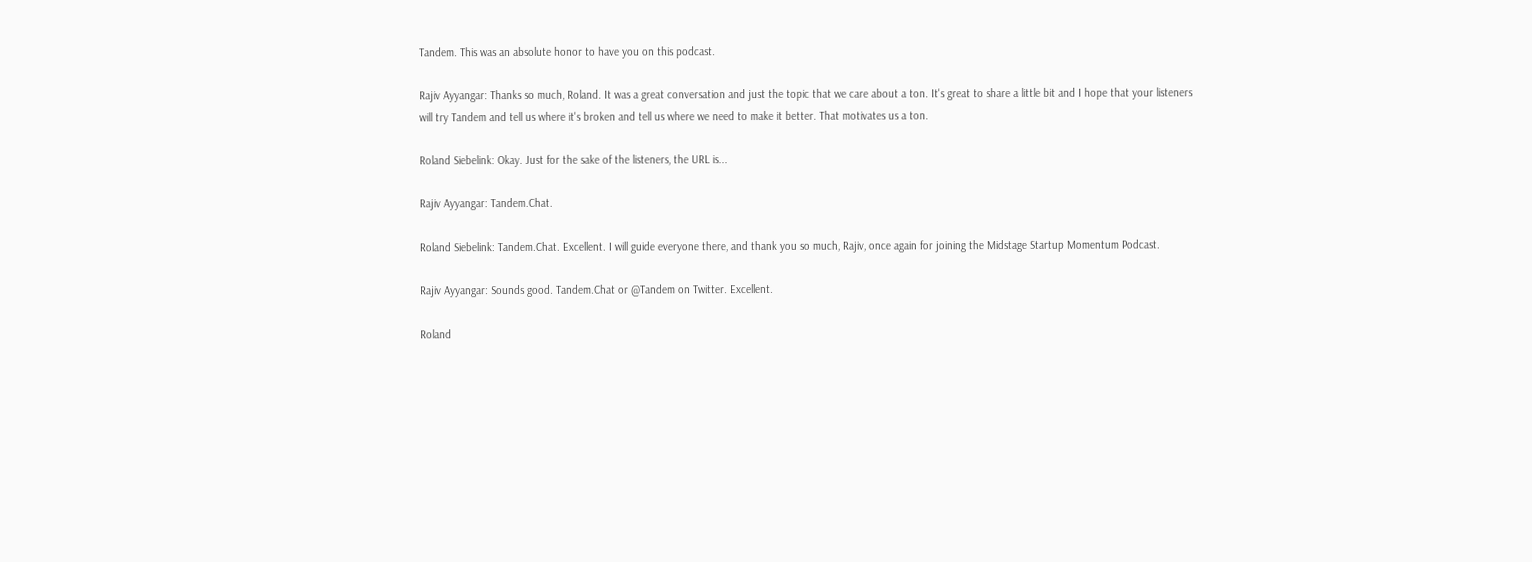Tandem. This was an absolute honor to have you on this podcast.

Rajiv Ayyangar: Thanks so much, Roland. It was a great conversation and just the topic that we care about a ton. It's great to share a little bit and I hope that your listeners will try Tandem and tell us where it's broken and tell us where we need to make it better. That motivates us a ton.

Roland Siebelink: Okay. Just for the sake of the listeners, the URL is...

Rajiv Ayyangar: Tandem.Chat.

Roland Siebelink: Tandem.Chat. Excellent. I will guide everyone there, and thank you so much, Rajiv, once again for joining the Midstage Startup Momentum Podcast.

Rajiv Ayyangar: Sounds good. Tandem.Chat or @Tandem on Twitter. Excellent.

Roland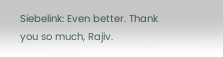Siebelink: Even better. Thank you so much, Rajiv.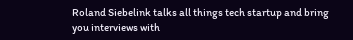Roland Siebelink talks all things tech startup and bring you interviews with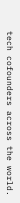tech cofounders across the world.